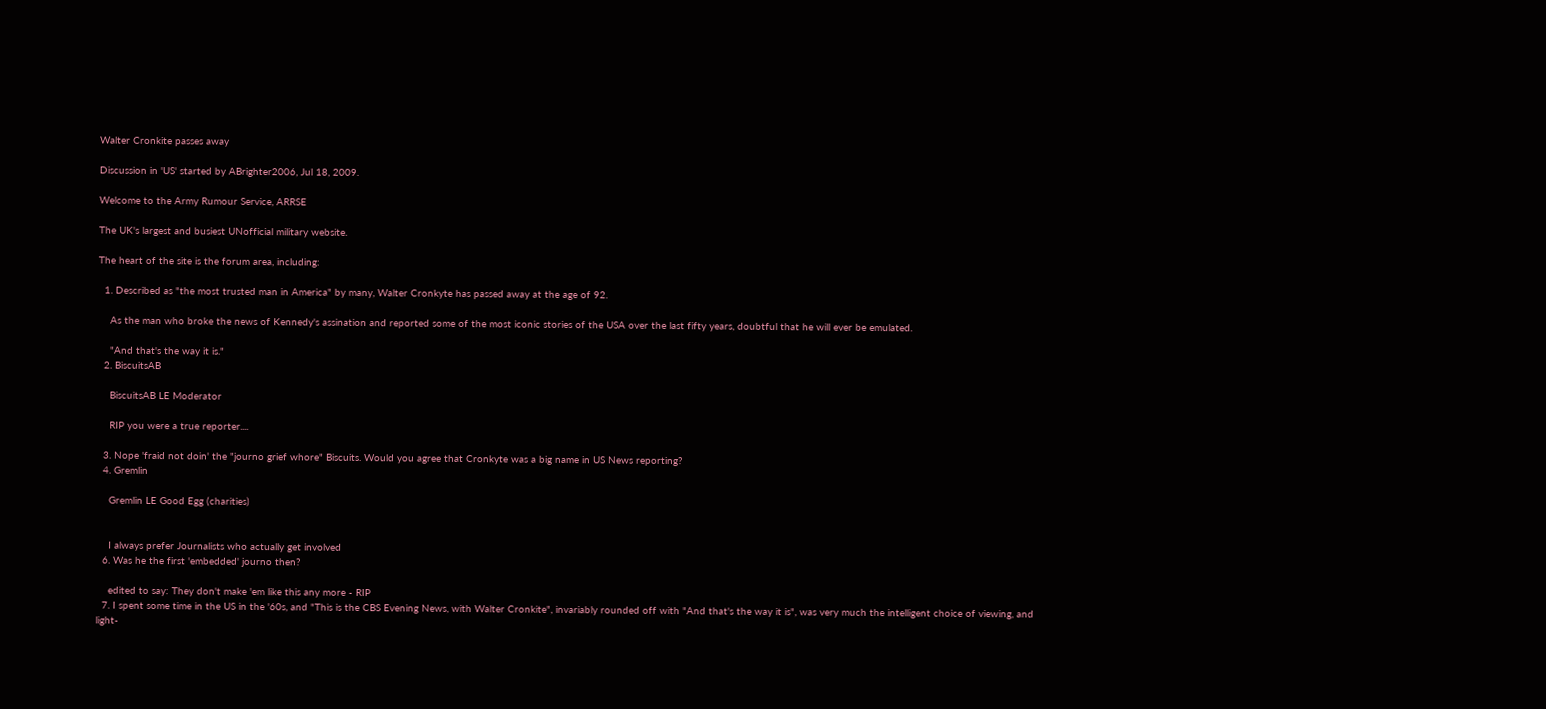Walter Cronkite passes away

Discussion in 'US' started by ABrighter2006, Jul 18, 2009.

Welcome to the Army Rumour Service, ARRSE

The UK's largest and busiest UNofficial military website.

The heart of the site is the forum area, including:

  1. Described as "the most trusted man in America" by many, Walter Cronkyte has passed away at the age of 92.

    As the man who broke the news of Kennedy's assination and reported some of the most iconic stories of the USA over the last fifty years, doubtful that he will ever be emulated.

    "And that's the way it is."
  2. BiscuitsAB

    BiscuitsAB LE Moderator

    RIP you were a true reporter....

  3. Nope 'fraid not doin' the "journo grief whore" Biscuits. Would you agree that Cronkyte was a big name in US News reporting?
  4. Gremlin

    Gremlin LE Good Egg (charities)


    I always prefer Journalists who actually get involved
  6. Was he the first 'embedded' journo then?

    edited to say: They don't make 'em like this any more - RIP
  7. I spent some time in the US in the '60s, and "This is the CBS Evening News, with Walter Cronkite", invariably rounded off with "And that's the way it is", was very much the intelligent choice of viewing, and light-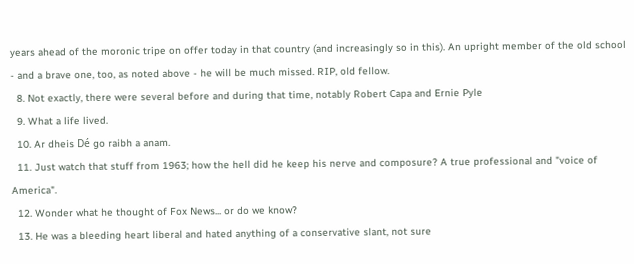years ahead of the moronic tripe on offer today in that country (and increasingly so in this). An upright member of the old school - and a brave one, too, as noted above - he will be much missed. RIP, old fellow.
  8. Not exactly, there were several before and during that time, notably Robert Capa and Ernie Pyle
  9. What a life lived.
  10. Ar dheis Dé go raibh a anam.
  11. Just watch that stuff from 1963; how the hell did he keep his nerve and composure? A true professional and "voice of America".
  12. Wonder what he thought of Fox News... or do we know?
  13. He was a bleeding heart liberal and hated anything of a conservative slant, not sure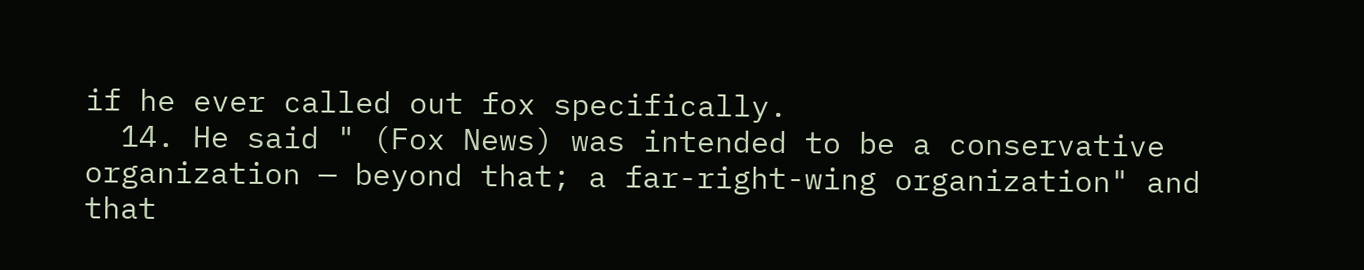if he ever called out fox specifically.
  14. He said " (Fox News) was intended to be a conservative organization — beyond that; a far-right-wing organization" and that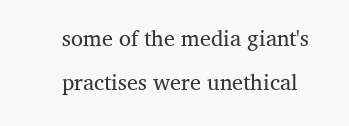some of the media giant's practises were unethical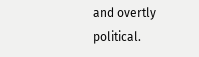and overtly political.